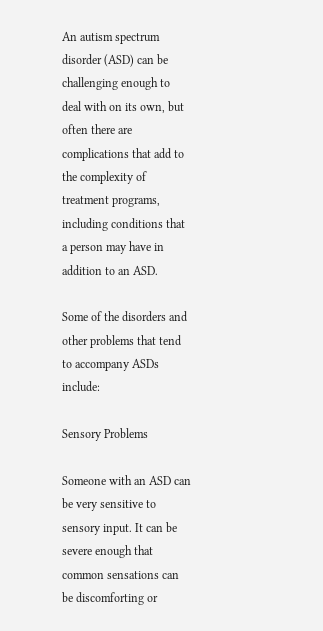An autism spectrum disorder (ASD) can be challenging enough to deal with on its own, but often there are complications that add to the complexity of treatment programs, including conditions that a person may have in addition to an ASD.

Some of the disorders and other problems that tend to accompany ASDs include:

Sensory Problems

Someone with an ASD can be very sensitive to sensory input. It can be severe enough that common sensations can be discomforting or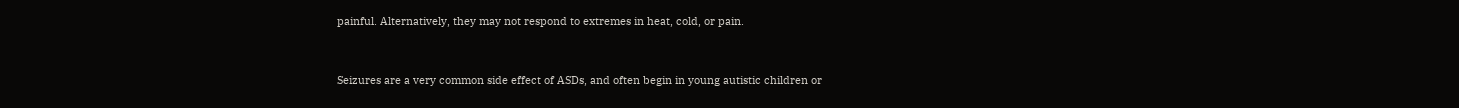painful. Alternatively, they may not respond to extremes in heat, cold, or pain.


Seizures are a very common side effect of ASDs, and often begin in young autistic children or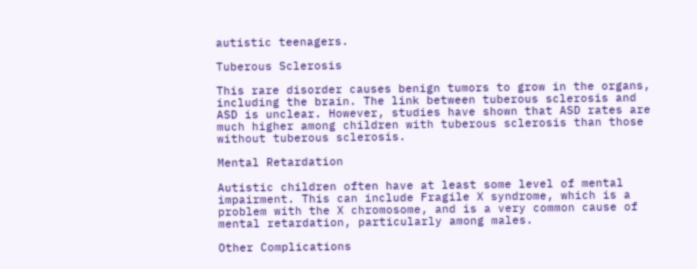autistic teenagers.

Tuberous Sclerosis

This rare disorder causes benign tumors to grow in the organs, including the brain. The link between tuberous sclerosis and ASD is unclear. However, studies have shown that ASD rates are much higher among children with tuberous sclerosis than those without tuberous sclerosis.

Mental Retardation

Autistic children often have at least some level of mental impairment. This can include Fragile X syndrome, which is a problem with the X chromosome, and is a very common cause of mental retardation, particularly among males.

Other Complications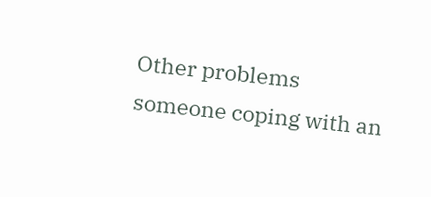Other problems someone coping with an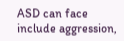ASD can face include aggression,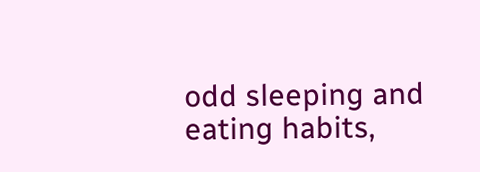odd sleeping and eating habits,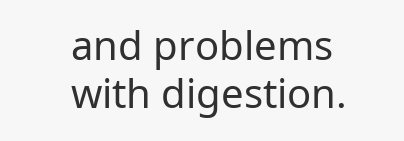and problems with digestion.